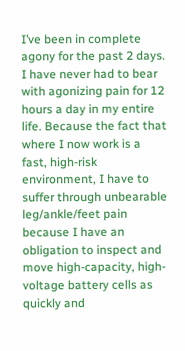I’ve been in complete agony for the past 2 days. I have never had to bear with agonizing pain for 12 hours a day in my entire life. Because the fact that where I now work is a fast, high-risk environment, I have to suffer through unbearable leg/ankle/feet pain because I have an obligation to inspect and move high-capacity, high-voltage battery cells as quickly and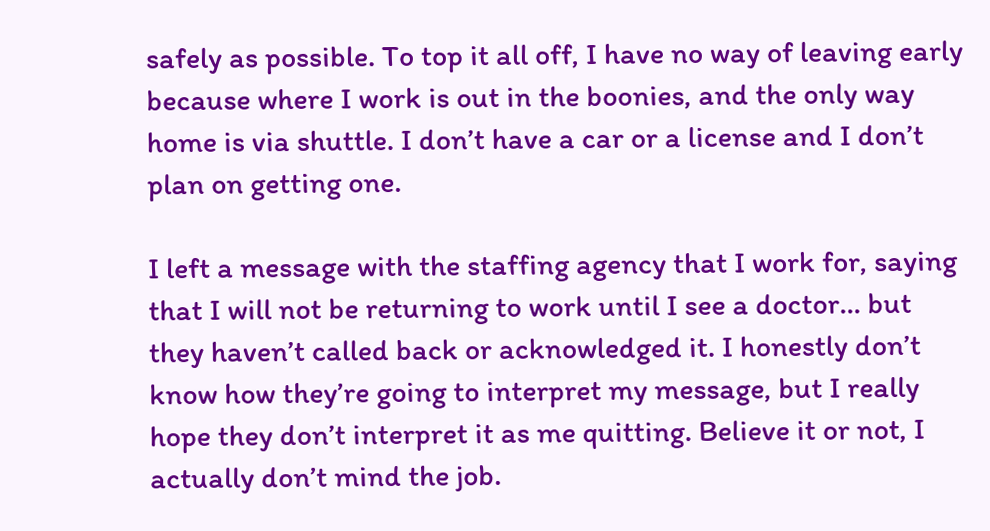safely as possible. To top it all off, I have no way of leaving early because where I work is out in the boonies, and the only way home is via shuttle. I don’t have a car or a license and I don’t plan on getting one.

I left a message with the staffing agency that I work for, saying that I will not be returning to work until I see a doctor… but they haven’t called back or acknowledged it. I honestly don’t know how they’re going to interpret my message, but I really hope they don’t interpret it as me quitting. Believe it or not, I actually don’t mind the job.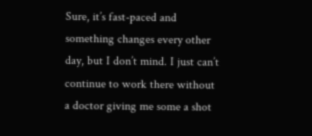Sure, it’s fast-paced and something changes every other day, but I don’t mind. I just can’t continue to work there without a doctor giving me some a shot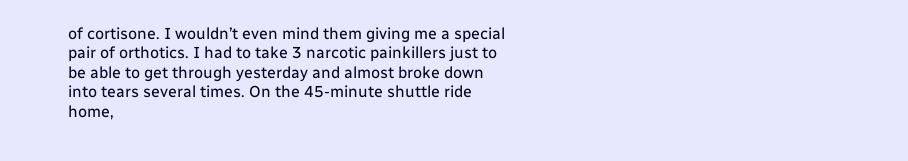of cortisone. I wouldn’t even mind them giving me a special pair of orthotics. I had to take 3 narcotic painkillers just to be able to get through yesterday and almost broke down into tears several times. On the 45-minute shuttle ride home,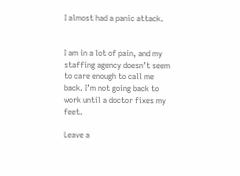I almost had a panic attack.


I am in a lot of pain, and my staffing agency doesn’t seem to care enough to call me back. I’m not going back to work until a doctor fixes my feet.

Leave a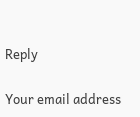Reply

Your email address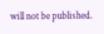will not be published.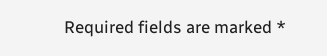Required fields are marked *